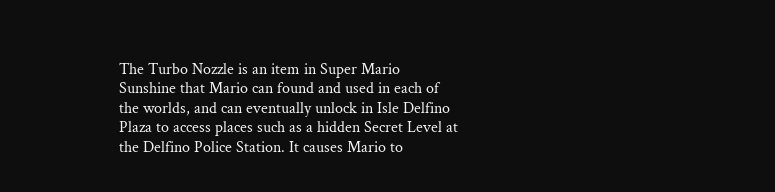The Turbo Nozzle is an item in Super Mario Sunshine that Mario can found and used in each of the worlds, and can eventually unlock in Isle Delfino Plaza to access places such as a hidden Secret Level at the Delfino Police Station. It causes Mario to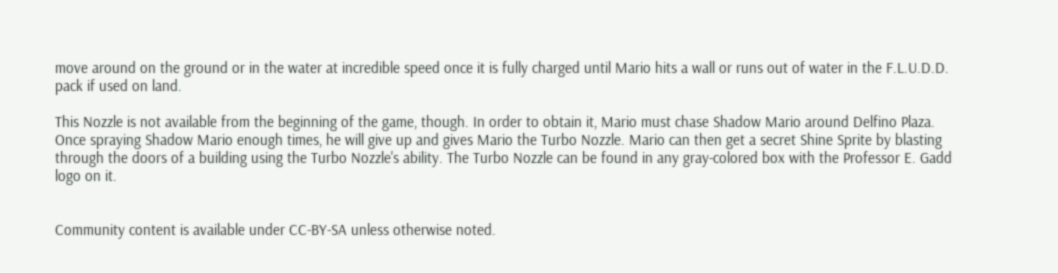move around on the ground or in the water at incredible speed once it is fully charged until Mario hits a wall or runs out of water in the F.L.U.D.D. pack if used on land.

This Nozzle is not available from the beginning of the game, though. In order to obtain it, Mario must chase Shadow Mario around Delfino Plaza. Once spraying Shadow Mario enough times, he will give up and gives Mario the Turbo Nozzle. Mario can then get a secret Shine Sprite by blasting through the doors of a building using the Turbo Nozzle's ability. The Turbo Nozzle can be found in any gray-colored box with the Professor E. Gadd logo on it.


Community content is available under CC-BY-SA unless otherwise noted.